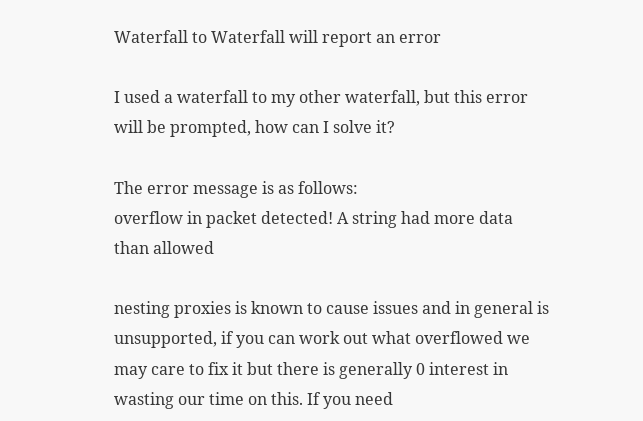Waterfall to Waterfall will report an error

I used a waterfall to my other waterfall, but this error will be prompted, how can I solve it?

The error message is as follows:
overflow in packet detected! A string had more data than allowed

nesting proxies is known to cause issues and in general is unsupported, if you can work out what overflowed we may care to fix it but there is generally 0 interest in wasting our time on this. If you need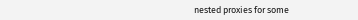nested proxies for some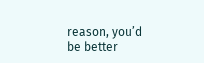reason, you’d be better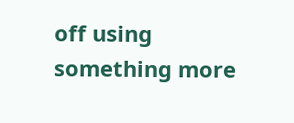off using something more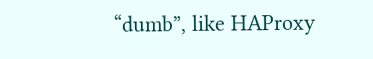“dumb”, like HAProxy